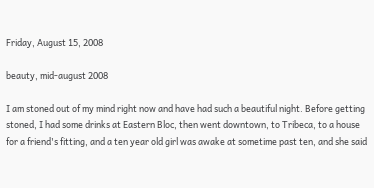Friday, August 15, 2008

beauty, mid-august 2008

I am stoned out of my mind right now and have had such a beautiful night. Before getting stoned, I had some drinks at Eastern Bloc, then went downtown, to Tribeca, to a house for a friend's fitting, and a ten year old girl was awake at sometime past ten, and she said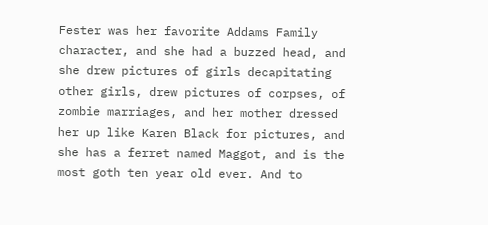Fester was her favorite Addams Family character, and she had a buzzed head, and she drew pictures of girls decapitating other girls, drew pictures of corpses, of zombie marriages, and her mother dressed her up like Karen Black for pictures, and she has a ferret named Maggot, and is the most goth ten year old ever. And to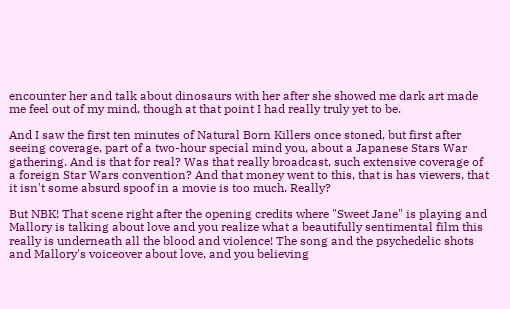encounter her and talk about dinosaurs with her after she showed me dark art made me feel out of my mind, though at that point I had really truly yet to be.

And I saw the first ten minutes of Natural Born Killers once stoned, but first after seeing coverage, part of a two-hour special mind you, about a Japanese Stars War gathering. And is that for real? Was that really broadcast, such extensive coverage of a foreign Star Wars convention? And that money went to this, that is has viewers, that it isn't some absurd spoof in a movie is too much. Really?

But NBK! That scene right after the opening credits where "Sweet Jane" is playing and Mallory is talking about love and you realize what a beautifully sentimental film this really is underneath all the blood and violence! The song and the psychedelic shots and Mallory's voiceover about love, and you believing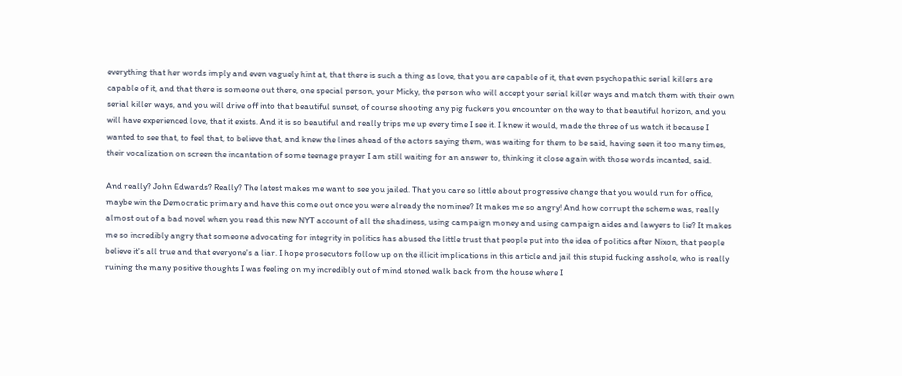everything that her words imply and even vaguely hint at, that there is such a thing as love, that you are capable of it, that even psychopathic serial killers are capable of it, and that there is someone out there, one special person, your Micky, the person who will accept your serial killer ways and match them with their own serial killer ways, and you will drive off into that beautiful sunset, of course shooting any pig fuckers you encounter on the way to that beautiful horizon, and you will have experienced love, that it exists. And it is so beautiful and really trips me up every time I see it. I knew it would, made the three of us watch it because I wanted to see that, to feel that, to believe that, and knew the lines ahead of the actors saying them, was waiting for them to be said, having seen it too many times, their vocalization on screen the incantation of some teenage prayer I am still waiting for an answer to, thinking it close again with those words incanted, said.

And really? John Edwards? Really? The latest makes me want to see you jailed. That you care so little about progressive change that you would run for office, maybe win the Democratic primary and have this come out once you were already the nominee? It makes me so angry! And how corrupt the scheme was, really almost out of a bad novel when you read this new NYT account of all the shadiness, using campaign money and using campaign aides and lawyers to lie? It makes me so incredibly angry that someone advocating for integrity in politics has abused the little trust that people put into the idea of politics after Nixon, that people believe it's all true and that everyone's a liar. I hope prosecutors follow up on the illicit implications in this article and jail this stupid fucking asshole, who is really ruining the many positive thoughts I was feeling on my incredibly out of mind stoned walk back from the house where I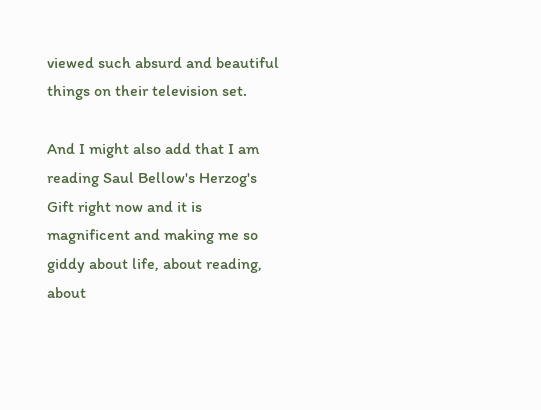viewed such absurd and beautiful things on their television set.

And I might also add that I am reading Saul Bellow's Herzog's Gift right now and it is magnificent and making me so giddy about life, about reading, about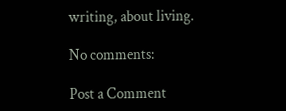writing, about living.

No comments:

Post a Comment